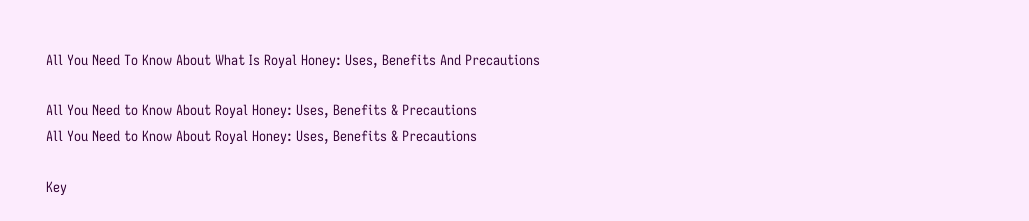All You Need To Know About What Is Royal Honey: Uses, Benefits And Precautions

All You Need to Know About Royal Honey: Uses, Benefits & Precautions
All You Need to Know About Royal Honey: Uses, Benefits & Precautions

Key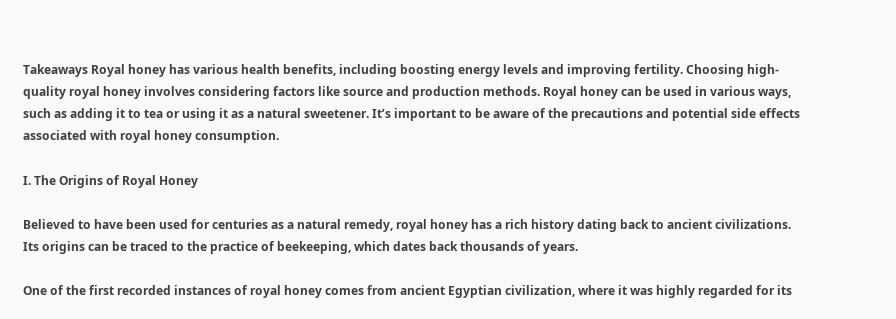Takeaways Royal honey has various health benefits, including boosting energy levels and improving fertility. Choosing high-quality royal honey involves considering factors like source and production methods. Royal honey can be used in various ways, such as adding it to tea or using it as a natural sweetener. It’s important to be aware of the precautions and potential side effects associated with royal honey consumption.

I. The Origins of Royal Honey

Believed to have been used for centuries as a natural remedy, royal honey has a rich history dating back to ancient civilizations. Its origins can be traced to the practice of beekeeping, which dates back thousands of years.

One of the first recorded instances of royal honey comes from ancient Egyptian civilization, where it was highly regarded for its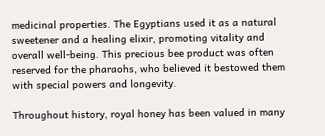medicinal properties. The Egyptians used it as a natural sweetener and a healing elixir, promoting vitality and overall well-being. This precious bee product was often reserved for the pharaohs, who believed it bestowed them with special powers and longevity.

Throughout history, royal honey has been valued in many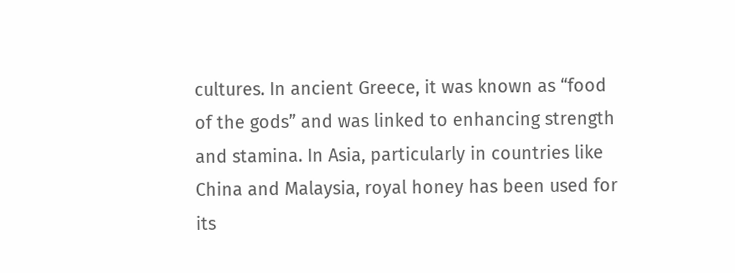cultures. In ancient Greece, it was known as “food of the gods” and was linked to enhancing strength and stamina. In Asia, particularly in countries like China and Malaysia, royal honey has been used for its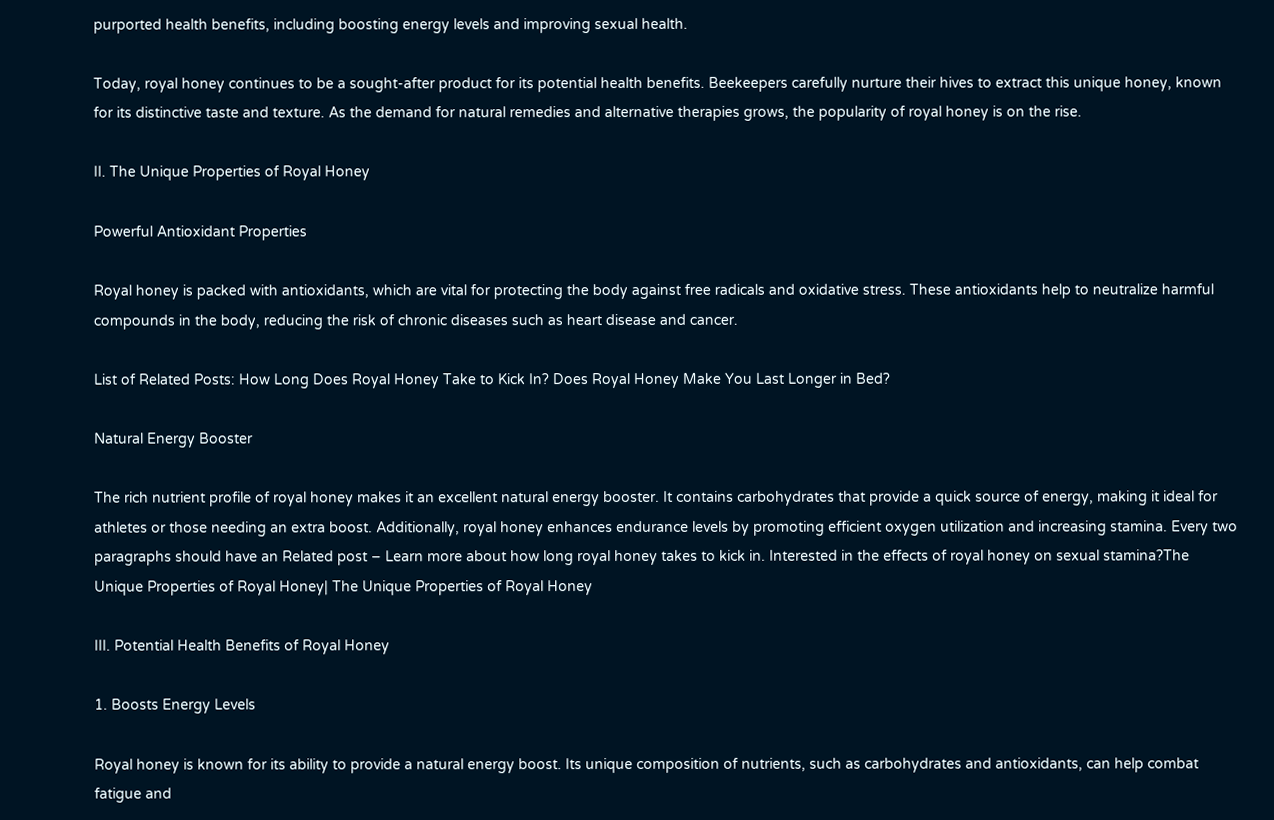purported health benefits, including boosting energy levels and improving sexual health.

Today, royal honey continues to be a sought-after product for its potential health benefits. Beekeepers carefully nurture their hives to extract this unique honey, known for its distinctive taste and texture. As the demand for natural remedies and alternative therapies grows, the popularity of royal honey is on the rise.

II. The Unique Properties of Royal Honey

Powerful Antioxidant Properties

Royal honey is packed with antioxidants, which are vital for protecting the body against free radicals and oxidative stress. These antioxidants help to neutralize harmful compounds in the body, reducing the risk of chronic diseases such as heart disease and cancer.

List of Related Posts: How Long Does Royal Honey Take to Kick In? Does Royal Honey Make You Last Longer in Bed?

Natural Energy Booster

The rich nutrient profile of royal honey makes it an excellent natural energy booster. It contains carbohydrates that provide a quick source of energy, making it ideal for athletes or those needing an extra boost. Additionally, royal honey enhances endurance levels by promoting efficient oxygen utilization and increasing stamina. Every two paragraphs should have an Related post – Learn more about how long royal honey takes to kick in. Interested in the effects of royal honey on sexual stamina?The Unique Properties of Royal Honey| The Unique Properties of Royal Honey

III. Potential Health Benefits of Royal Honey

1. Boosts Energy Levels

Royal honey is known for its ability to provide a natural energy boost. Its unique composition of nutrients, such as carbohydrates and antioxidants, can help combat fatigue and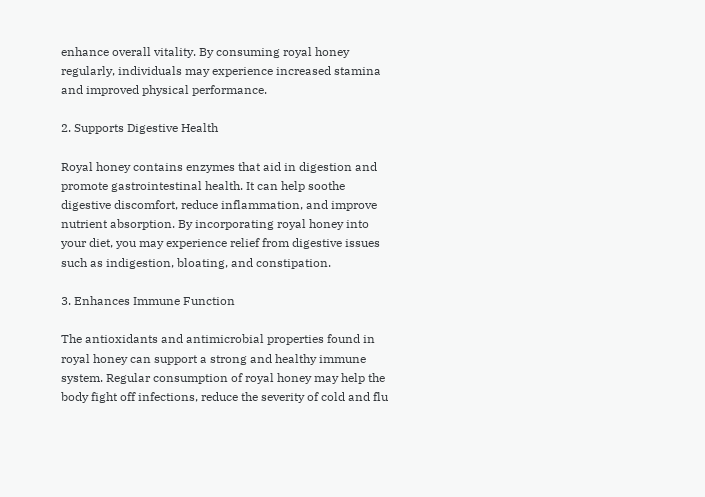enhance overall vitality. By consuming royal honey regularly, individuals may experience increased stamina and improved physical performance.

2. Supports Digestive Health

Royal honey contains enzymes that aid in digestion and promote gastrointestinal health. It can help soothe digestive discomfort, reduce inflammation, and improve nutrient absorption. By incorporating royal honey into your diet, you may experience relief from digestive issues such as indigestion, bloating, and constipation.

3. Enhances Immune Function

The antioxidants and antimicrobial properties found in royal honey can support a strong and healthy immune system. Regular consumption of royal honey may help the body fight off infections, reduce the severity of cold and flu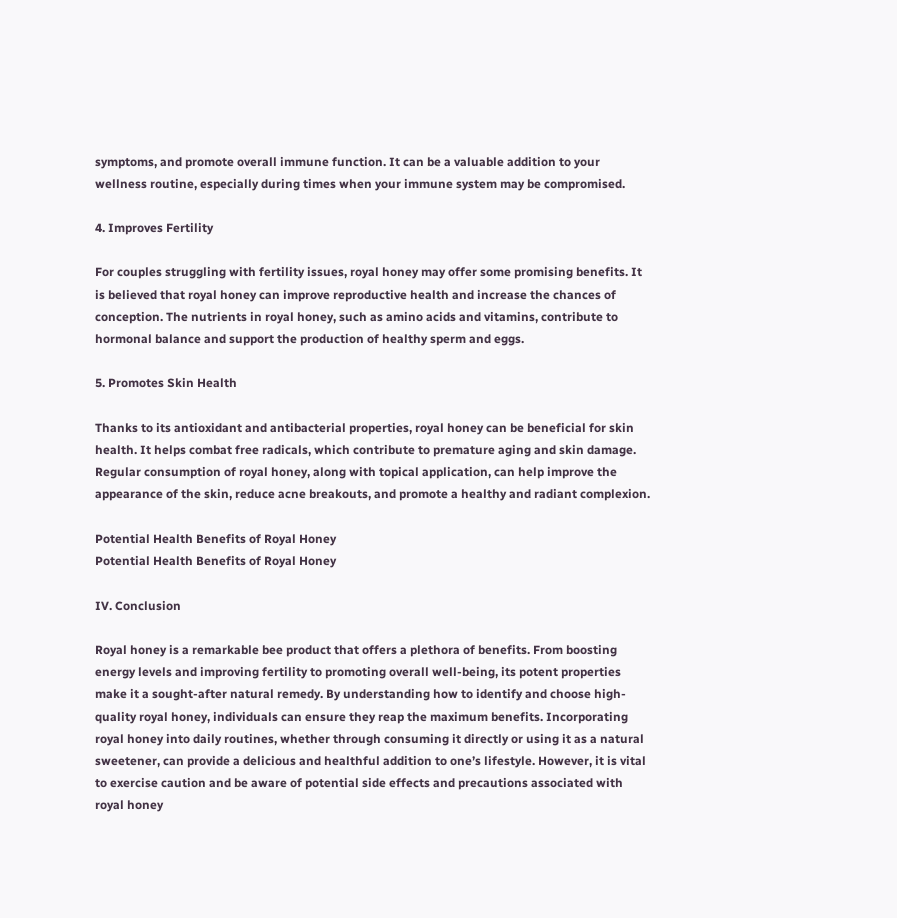symptoms, and promote overall immune function. It can be a valuable addition to your wellness routine, especially during times when your immune system may be compromised.

4. Improves Fertility

For couples struggling with fertility issues, royal honey may offer some promising benefits. It is believed that royal honey can improve reproductive health and increase the chances of conception. The nutrients in royal honey, such as amino acids and vitamins, contribute to hormonal balance and support the production of healthy sperm and eggs.

5. Promotes Skin Health

Thanks to its antioxidant and antibacterial properties, royal honey can be beneficial for skin health. It helps combat free radicals, which contribute to premature aging and skin damage. Regular consumption of royal honey, along with topical application, can help improve the appearance of the skin, reduce acne breakouts, and promote a healthy and radiant complexion.

Potential Health Benefits of Royal Honey
Potential Health Benefits of Royal Honey

IV. Conclusion

Royal honey is a remarkable bee product that offers a plethora of benefits. From boosting energy levels and improving fertility to promoting overall well-being, its potent properties make it a sought-after natural remedy. By understanding how to identify and choose high-quality royal honey, individuals can ensure they reap the maximum benefits. Incorporating royal honey into daily routines, whether through consuming it directly or using it as a natural sweetener, can provide a delicious and healthful addition to one’s lifestyle. However, it is vital to exercise caution and be aware of potential side effects and precautions associated with royal honey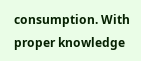consumption. With proper knowledge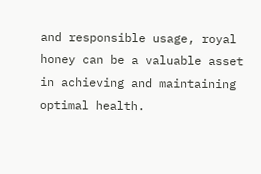and responsible usage, royal honey can be a valuable asset in achieving and maintaining optimal health.